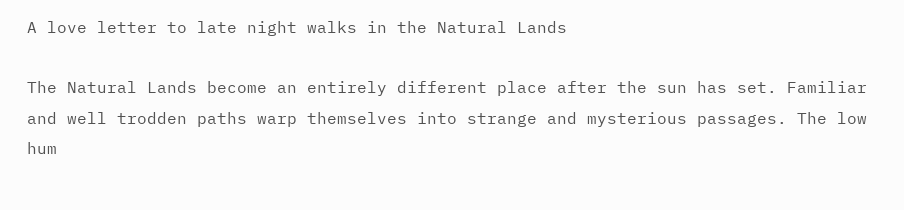A love letter to late night walks in the Natural Lands

The Natural Lands become an entirely different place after the sun has set. Familiar and well trodden paths warp themselves into strange and mysterious passages. The low hum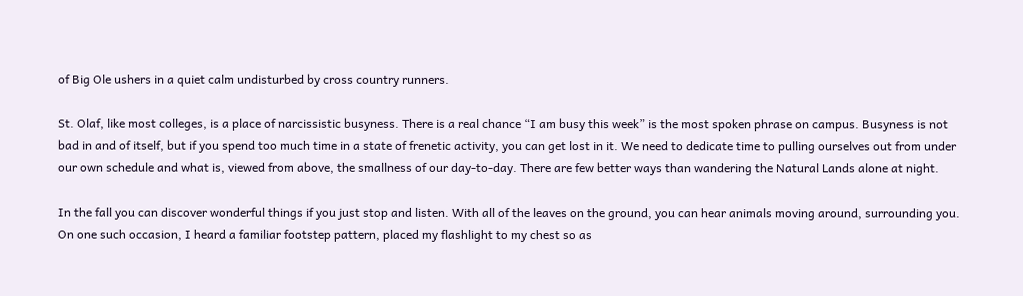of Big Ole ushers in a quiet calm undisturbed by cross country runners.

St. Olaf, like most colleges, is a place of narcissistic busyness. There is a real chance “I am busy this week” is the most spoken phrase on campus. Busyness is not bad in and of itself, but if you spend too much time in a state of frenetic activity, you can get lost in it. We need to dedicate time to pulling ourselves out from under our own schedule and what is, viewed from above, the smallness of our day-to-day. There are few better ways than wandering the Natural Lands alone at night.

In the fall you can discover wonderful things if you just stop and listen. With all of the leaves on the ground, you can hear animals moving around, surrounding you. On one such occasion, I heard a familiar footstep pattern, placed my flashlight to my chest so as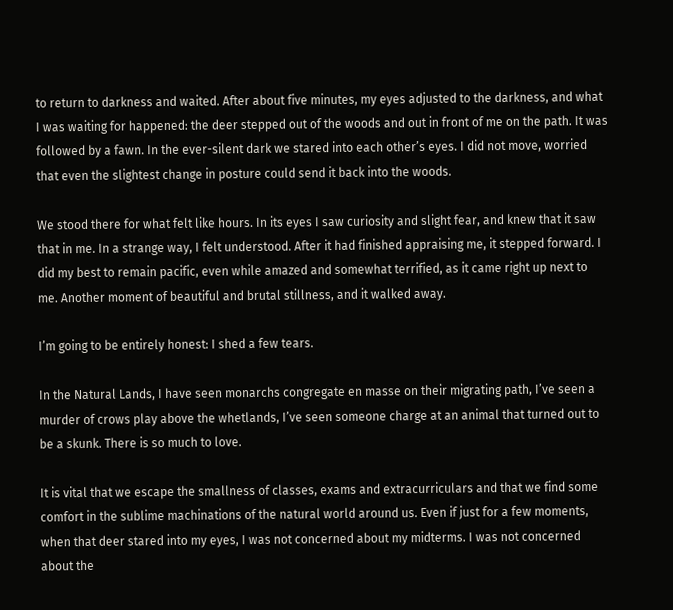to return to darkness and waited. After about five minutes, my eyes adjusted to the darkness, and what I was waiting for happened: the deer stepped out of the woods and out in front of me on the path. It was followed by a fawn. In the ever-silent dark we stared into each other’s eyes. I did not move, worried that even the slightest change in posture could send it back into the woods.

We stood there for what felt like hours. In its eyes I saw curiosity and slight fear, and knew that it saw that in me. In a strange way, I felt understood. After it had finished appraising me, it stepped forward. I did my best to remain pacific, even while amazed and somewhat terrified, as it came right up next to me. Another moment of beautiful and brutal stillness, and it walked away.

I’m going to be entirely honest: I shed a few tears.

In the Natural Lands, I have seen monarchs congregate en masse on their migrating path, I’ve seen a murder of crows play above the whetlands, I’ve seen someone charge at an animal that turned out to be a skunk. There is so much to love.

It is vital that we escape the smallness of classes, exams and extracurriculars and that we find some comfort in the sublime machinations of the natural world around us. Even if just for a few moments, when that deer stared into my eyes, I was not concerned about my midterms. I was not concerned about the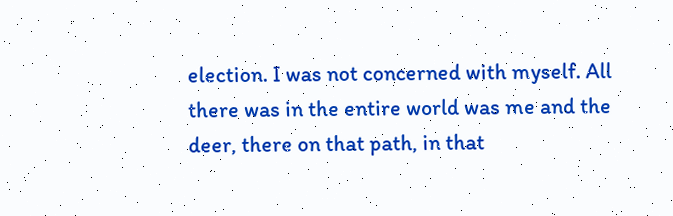election. I was not concerned with myself. All there was in the entire world was me and the deer, there on that path, in that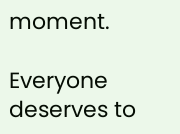moment.

Everyone deserves to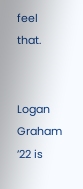feel that.


Logan Graham ’22 is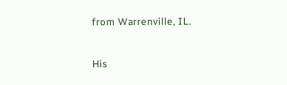from Warrenville, IL.

His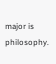major is philosophy.